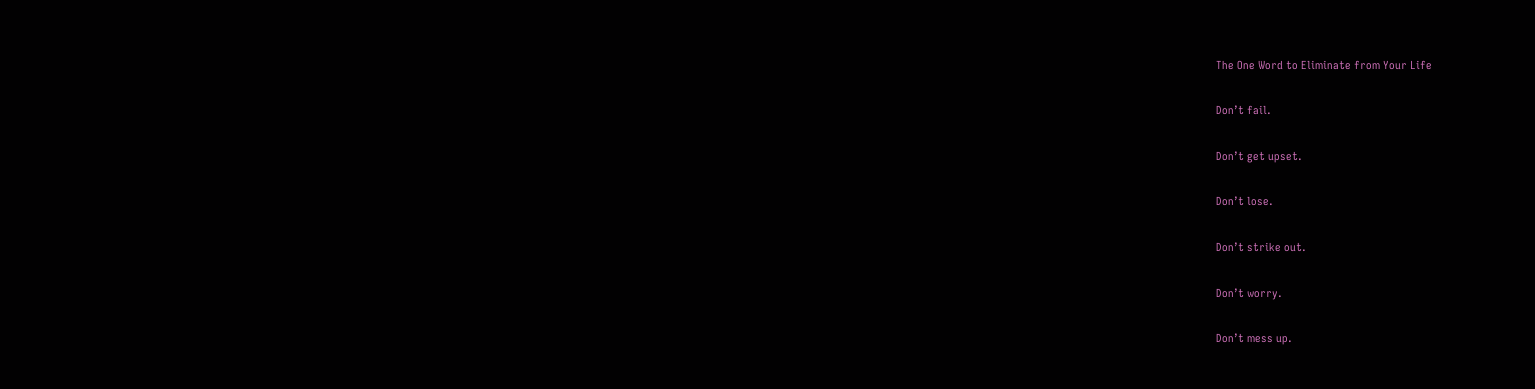The One Word to Eliminate from Your Life

Don’t fail.

Don’t get upset.

Don’t lose.

Don’t strike out.

Don’t worry.

Don’t mess up.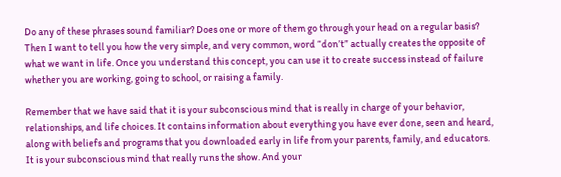Do any of these phrases sound familiar? Does one or more of them go through your head on a regular basis? Then I want to tell you how the very simple, and very common, word “don’t” actually creates the opposite of what we want in life. Once you understand this concept, you can use it to create success instead of failure whether you are working, going to school, or raising a family.

Remember that we have said that it is your subconscious mind that is really in charge of your behavior, relationships, and life choices. It contains information about everything you have ever done, seen and heard, along with beliefs and programs that you downloaded early in life from your parents, family, and educators.  It is your subconscious mind that really runs the show. And your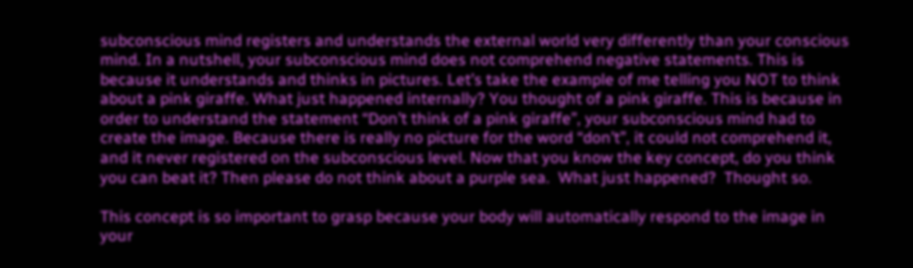subconscious mind registers and understands the external world very differently than your conscious mind. In a nutshell, your subconscious mind does not comprehend negative statements. This is because it understands and thinks in pictures. Let’s take the example of me telling you NOT to think about a pink giraffe. What just happened internally? You thought of a pink giraffe. This is because in order to understand the statement “Don’t think of a pink giraffe”, your subconscious mind had to create the image. Because there is really no picture for the word “don’t”, it could not comprehend it, and it never registered on the subconscious level. Now that you know the key concept, do you think you can beat it? Then please do not think about a purple sea.  What just happened?  Thought so.

This concept is so important to grasp because your body will automatically respond to the image in your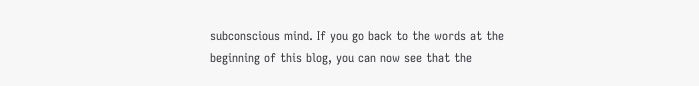subconscious mind. If you go back to the words at the beginning of this blog, you can now see that the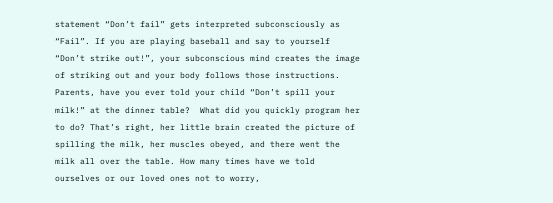statement “Don’t fail” gets interpreted subconsciously as “Fail”. If you are playing baseball and say to yourself “Don’t strike out!”, your subconscious mind creates the image of striking out and your body follows those instructions. Parents, have you ever told your child “Don’t spill your milk!” at the dinner table?  What did you quickly program her to do? That’s right, her little brain created the picture of spilling the milk, her muscles obeyed, and there went the milk all over the table. How many times have we told ourselves or our loved ones not to worry,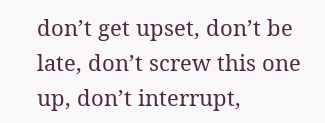don’t get upset, don’t be late, don’t screw this one up, don’t interrupt,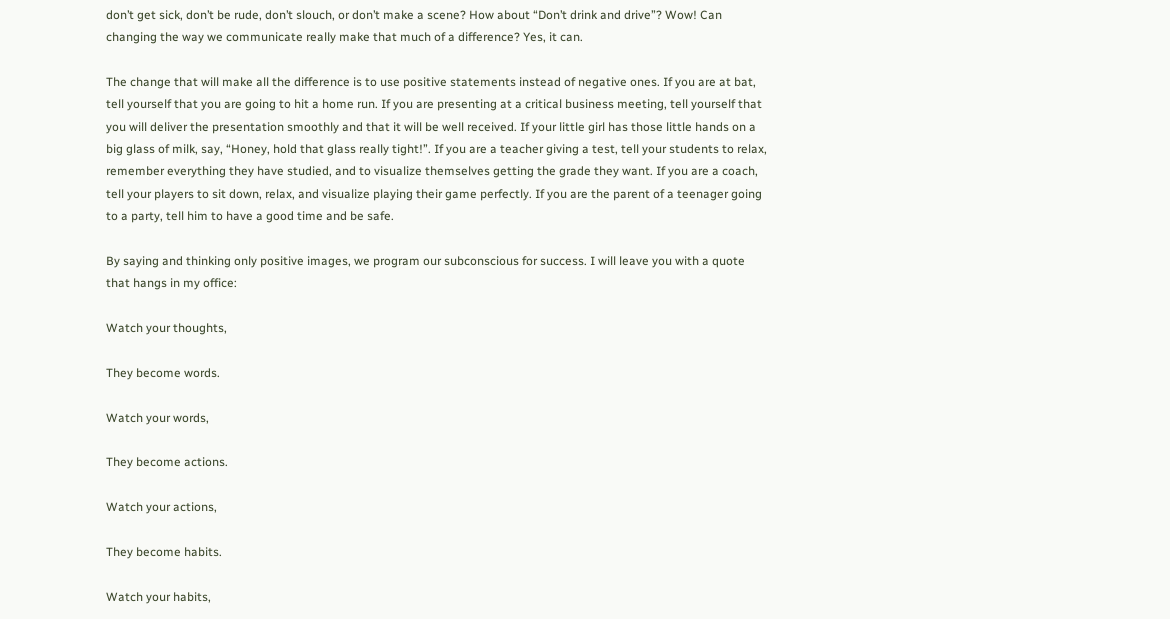don’t get sick, don’t be rude, don’t slouch, or don’t make a scene? How about “Don’t drink and drive”? Wow! Can changing the way we communicate really make that much of a difference? Yes, it can.

The change that will make all the difference is to use positive statements instead of negative ones. If you are at bat, tell yourself that you are going to hit a home run. If you are presenting at a critical business meeting, tell yourself that you will deliver the presentation smoothly and that it will be well received. If your little girl has those little hands on a big glass of milk, say, “Honey, hold that glass really tight!”. If you are a teacher giving a test, tell your students to relax, remember everything they have studied, and to visualize themselves getting the grade they want. If you are a coach, tell your players to sit down, relax, and visualize playing their game perfectly. If you are the parent of a teenager going to a party, tell him to have a good time and be safe.

By saying and thinking only positive images, we program our subconscious for success. I will leave you with a quote that hangs in my office:

Watch your thoughts,

They become words.

Watch your words,

They become actions.

Watch your actions,

They become habits.

Watch your habits,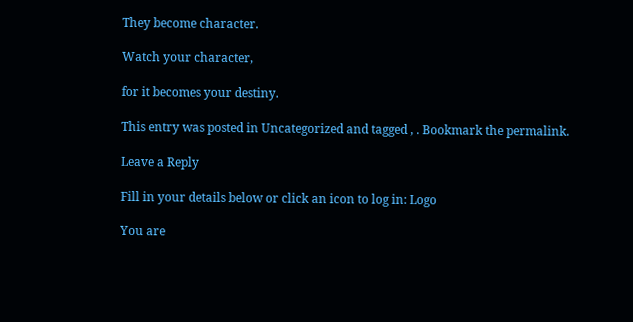They become character.

Watch your character,

for it becomes your destiny.

This entry was posted in Uncategorized and tagged , . Bookmark the permalink.

Leave a Reply

Fill in your details below or click an icon to log in: Logo

You are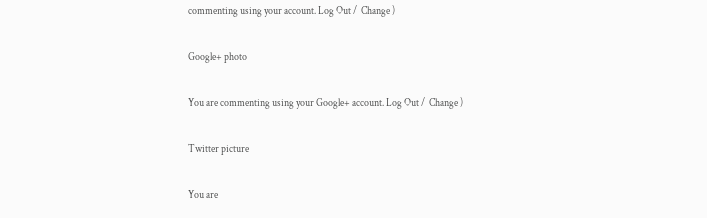commenting using your account. Log Out /  Change )

Google+ photo

You are commenting using your Google+ account. Log Out /  Change )

Twitter picture

You are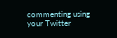commenting using your Twitter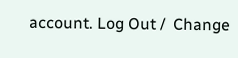account. Log Out /  Change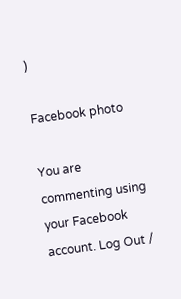)

Facebook photo

You are commenting using your Facebook account. Log Out /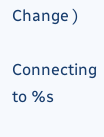Change )

Connecting to %s